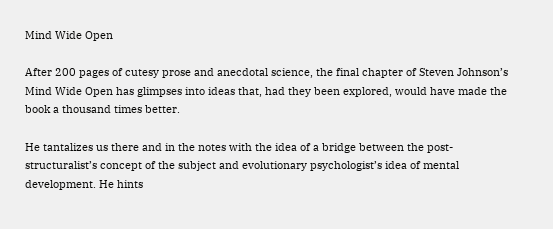Mind Wide Open

After 200 pages of cutesy prose and anecdotal science, the final chapter of Steven Johnson’s Mind Wide Open has glimpses into ideas that, had they been explored, would have made the book a thousand times better.

He tantalizes us there and in the notes with the idea of a bridge between the post-structuralist’s concept of the subject and evolutionary psychologist’s idea of mental development. He hints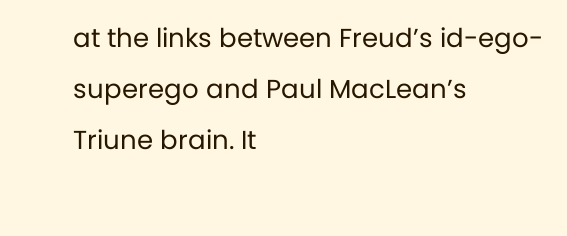at the links between Freud’s id-ego-superego and Paul MacLean’s Triune brain. It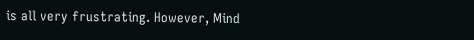is all very frustrating. However, Mind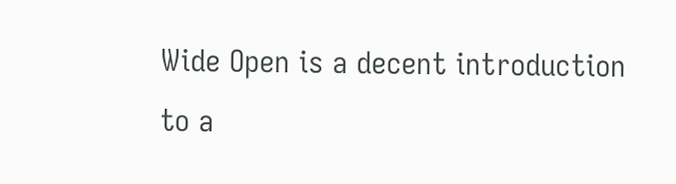Wide Open is a decent introduction to a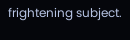frightening subject.